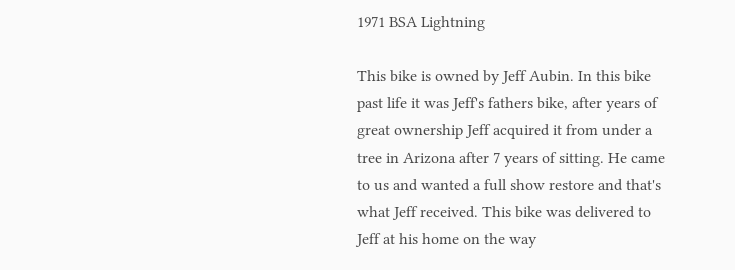1971 BSA Lightning

This bike is owned by Jeff Aubin. In this bike past life it was Jeff's fathers bike, after years of great ownership Jeff acquired it from under a tree in Arizona after 7 years of sitting. He came to us and wanted a full show restore and that's what Jeff received. This bike was delivered to Jeff at his home on the way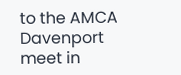to the AMCA Davenport meet in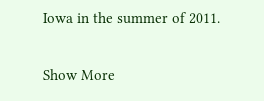Iowa in the summer of 2011.

Show More